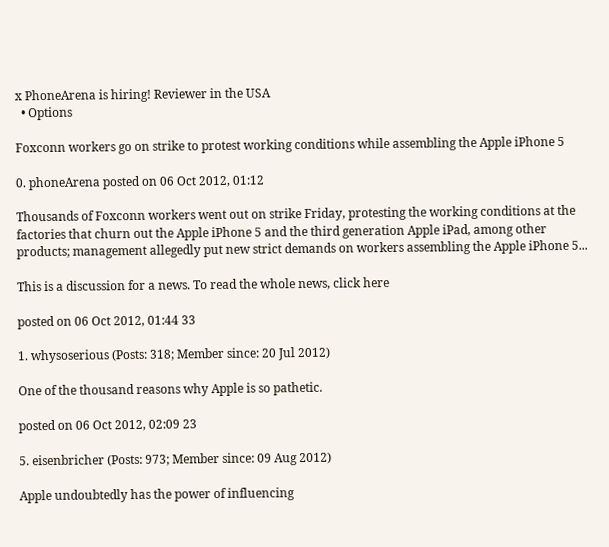x PhoneArena is hiring! Reviewer in the USA
  • Options

Foxconn workers go on strike to protest working conditions while assembling the Apple iPhone 5

0. phoneArena posted on 06 Oct 2012, 01:12

Thousands of Foxconn workers went out on strike Friday, protesting the working conditions at the factories that churn out the Apple iPhone 5 and the third generation Apple iPad, among other products; management allegedly put new strict demands on workers assembling the Apple iPhone 5...

This is a discussion for a news. To read the whole news, click here

posted on 06 Oct 2012, 01:44 33

1. whysoserious (Posts: 318; Member since: 20 Jul 2012)

One of the thousand reasons why Apple is so pathetic.

posted on 06 Oct 2012, 02:09 23

5. eisenbricher (Posts: 973; Member since: 09 Aug 2012)

Apple undoubtedly has the power of influencing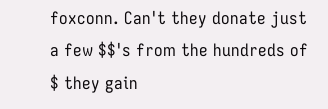foxconn. Can't they donate just a few $$'s from the hundreds of $ they gain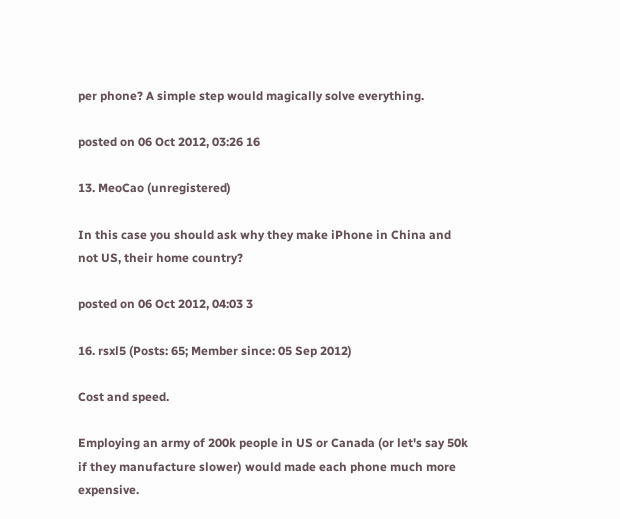per phone? A simple step would magically solve everything.

posted on 06 Oct 2012, 03:26 16

13. MeoCao (unregistered)

In this case you should ask why they make iPhone in China and not US, their home country?

posted on 06 Oct 2012, 04:03 3

16. rsxl5 (Posts: 65; Member since: 05 Sep 2012)

Cost and speed.

Employing an army of 200k people in US or Canada (or let's say 50k if they manufacture slower) would made each phone much more expensive.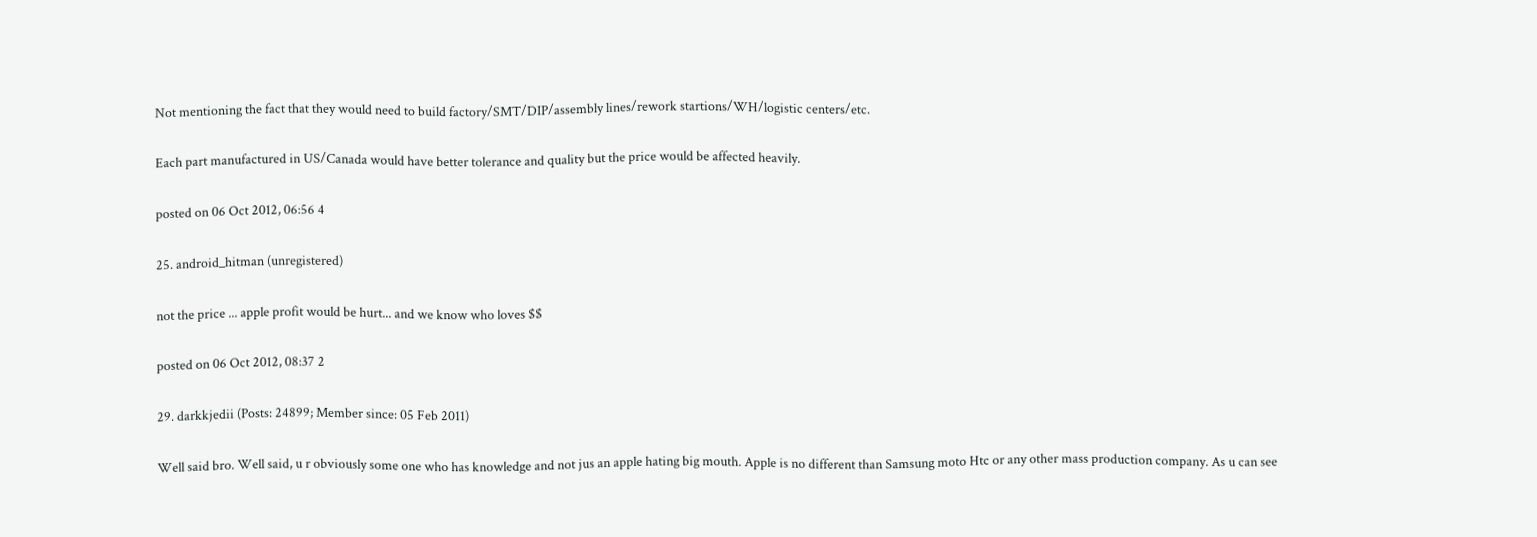Not mentioning the fact that they would need to build factory/SMT/DIP/assembly lines/rework startions/WH/logistic centers/etc.

Each part manufactured in US/Canada would have better tolerance and quality but the price would be affected heavily.

posted on 06 Oct 2012, 06:56 4

25. android_hitman (unregistered)

not the price ... apple profit would be hurt... and we know who loves $$

posted on 06 Oct 2012, 08:37 2

29. darkkjedii (Posts: 24899; Member since: 05 Feb 2011)

Well said bro. Well said, u r obviously some one who has knowledge and not jus an apple hating big mouth. Apple is no different than Samsung moto Htc or any other mass production company. As u can see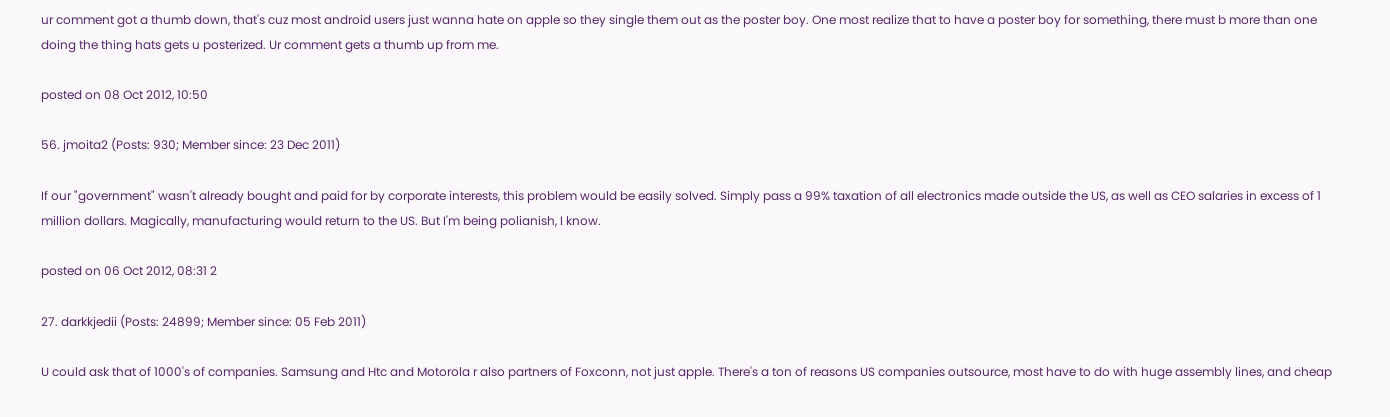ur comment got a thumb down, that's cuz most android users just wanna hate on apple so they single them out as the poster boy. One most realize that to have a poster boy for something, there must b more than one doing the thing hats gets u posterized. Ur comment gets a thumb up from me.

posted on 08 Oct 2012, 10:50

56. jmoita2 (Posts: 930; Member since: 23 Dec 2011)

If our "government" wasn't already bought and paid for by corporate interests, this problem would be easily solved. Simply pass a 99% taxation of all electronics made outside the US, as well as CEO salaries in excess of 1 million dollars. Magically, manufacturing would return to the US. But I'm being polianish, I know.

posted on 06 Oct 2012, 08:31 2

27. darkkjedii (Posts: 24899; Member since: 05 Feb 2011)

U could ask that of 1000's of companies. Samsung and Htc and Motorola r also partners of Foxconn, not just apple. There's a ton of reasons US companies outsource, most have to do with huge assembly lines, and cheap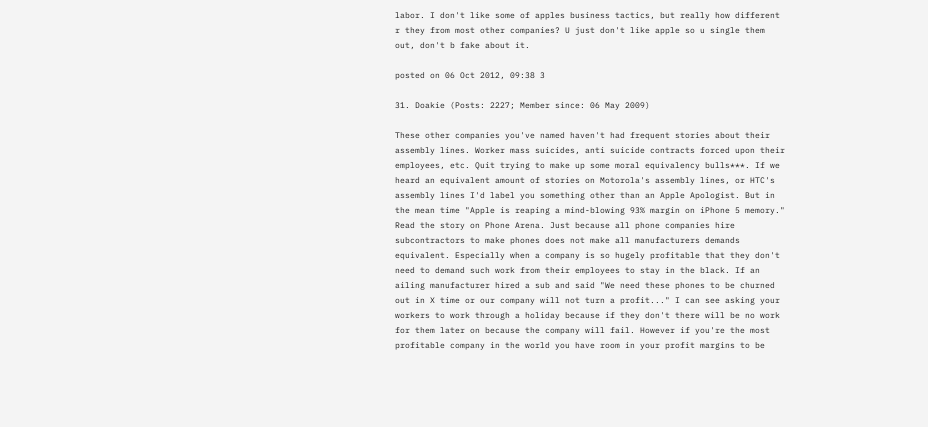labor. I don't like some of apples business tactics, but really how different r they from most other companies? U just don't like apple so u single them out, don't b fake about it.

posted on 06 Oct 2012, 09:38 3

31. Doakie (Posts: 2227; Member since: 06 May 2009)

These other companies you've named haven't had frequent stories about their assembly lines. Worker mass suicides, anti suicide contracts forced upon their employees, etc. Quit trying to make up some moral equivalency bulls***. If we heard an equivalent amount of stories on Motorola's assembly lines, or HTC's assembly lines I'd label you something other than an Apple Apologist. But in the mean time "Apple is reaping a mind-blowing 93% margin on iPhone 5 memory." Read the story on Phone Arena. Just because all phone companies hire subcontractors to make phones does not make all manufacturers demands equivalent. Especially when a company is so hugely profitable that they don't need to demand such work from their employees to stay in the black. If an ailing manufacturer hired a sub and said "We need these phones to be churned out in X time or our company will not turn a profit..." I can see asking your workers to work through a holiday because if they don't there will be no work for them later on because the company will fail. However if you're the most profitable company in the world you have room in your profit margins to be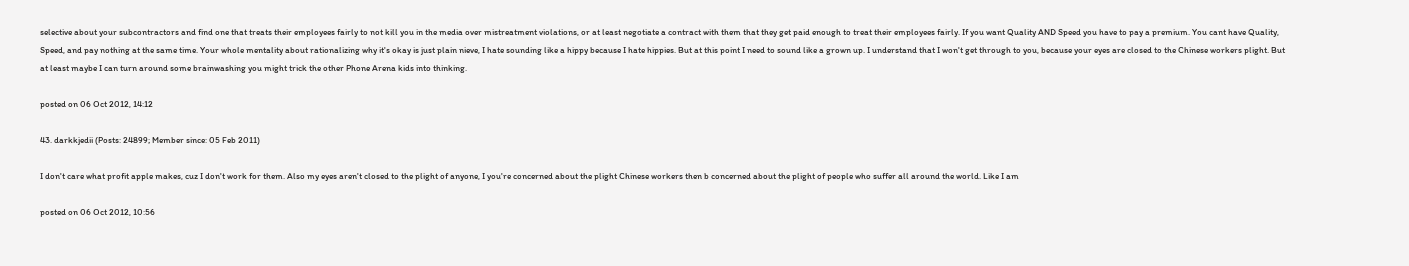selective about your subcontractors and find one that treats their employees fairly to not kill you in the media over mistreatment violations, or at least negotiate a contract with them that they get paid enough to treat their employees fairly. If you want Quality AND Speed you have to pay a premium. You cant have Quality, Speed, and pay nothing at the same time. Your whole mentality about rationalizing why it's okay is just plain nieve, I hate sounding like a hippy because I hate hippies. But at this point I need to sound like a grown up. I understand that I won't get through to you, because your eyes are closed to the Chinese workers plight. But at least maybe I can turn around some brainwashing you might trick the other Phone Arena kids into thinking.

posted on 06 Oct 2012, 14:12

43. darkkjedii (Posts: 24899; Member since: 05 Feb 2011)

I don't care what profit apple makes, cuz I don't work for them. Also my eyes aren't closed to the plight of anyone, I you're concerned about the plight Chinese workers then b concerned about the plight of people who suffer all around the world. Like I am

posted on 06 Oct 2012, 10:56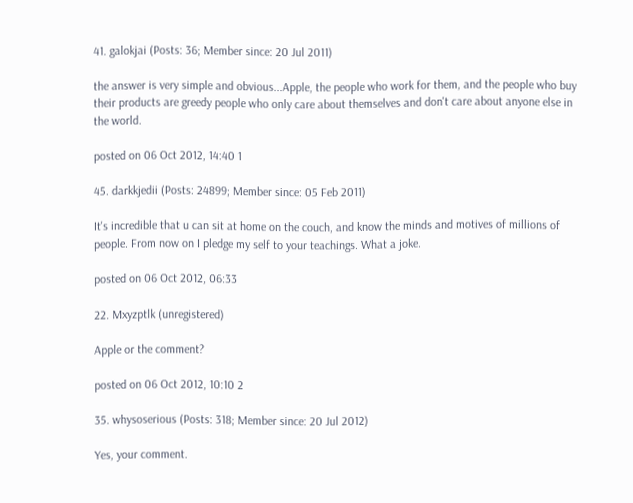41. galokjai (Posts: 36; Member since: 20 Jul 2011)

the answer is very simple and obvious...Apple, the people who work for them, and the people who buy their products are greedy people who only care about themselves and don't care about anyone else in the world.

posted on 06 Oct 2012, 14:40 1

45. darkkjedii (Posts: 24899; Member since: 05 Feb 2011)

It's incredible that u can sit at home on the couch, and know the minds and motives of millions of people. From now on I pledge my self to your teachings. What a joke.

posted on 06 Oct 2012, 06:33

22. Mxyzptlk (unregistered)

Apple or the comment?

posted on 06 Oct 2012, 10:10 2

35. whysoserious (Posts: 318; Member since: 20 Jul 2012)

Yes, your comment.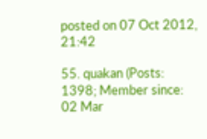posted on 07 Oct 2012, 21:42

55. quakan (Posts: 1398; Member since: 02 Mar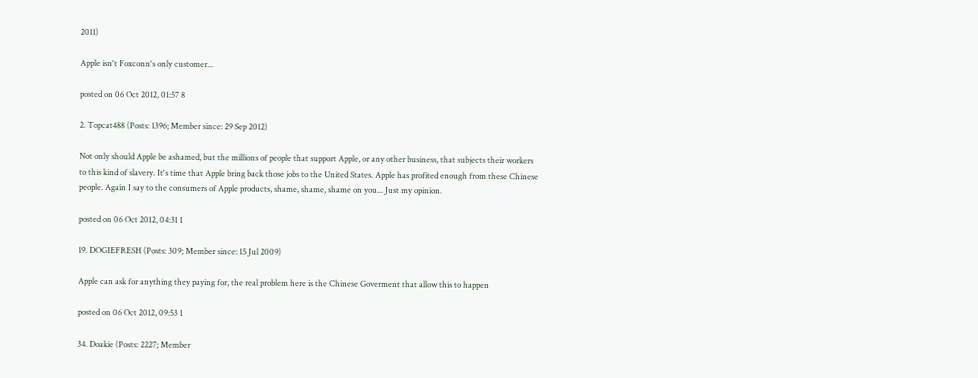2011)

Apple isn't Foxconn's only customer...

posted on 06 Oct 2012, 01:57 8

2. Topcat488 (Posts: 1396; Member since: 29 Sep 2012)

Not only should Apple be ashamed, but the millions of people that support Apple, or any other business, that subjects their workers to this kind of slavery. It's time that Apple bring back those jobs to the United States. Apple has profited enough from these Chinese people. Again I say to the consumers of Apple products, shame, shame, shame on you... Just my opinion.

posted on 06 Oct 2012, 04:31 1

19. DOGIEFRESH (Posts: 309; Member since: 15 Jul 2009)

Apple can ask for anything they paying for, the real problem here is the Chinese Goverment that allow this to happen

posted on 06 Oct 2012, 09:53 1

34. Doakie (Posts: 2227; Member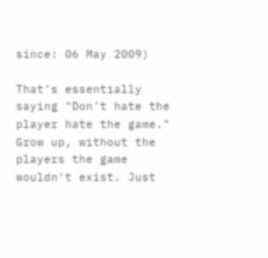since: 06 May 2009)

That's essentially saying "Don't hate the player hate the game." Grow up, without the players the game wouldn't exist. Just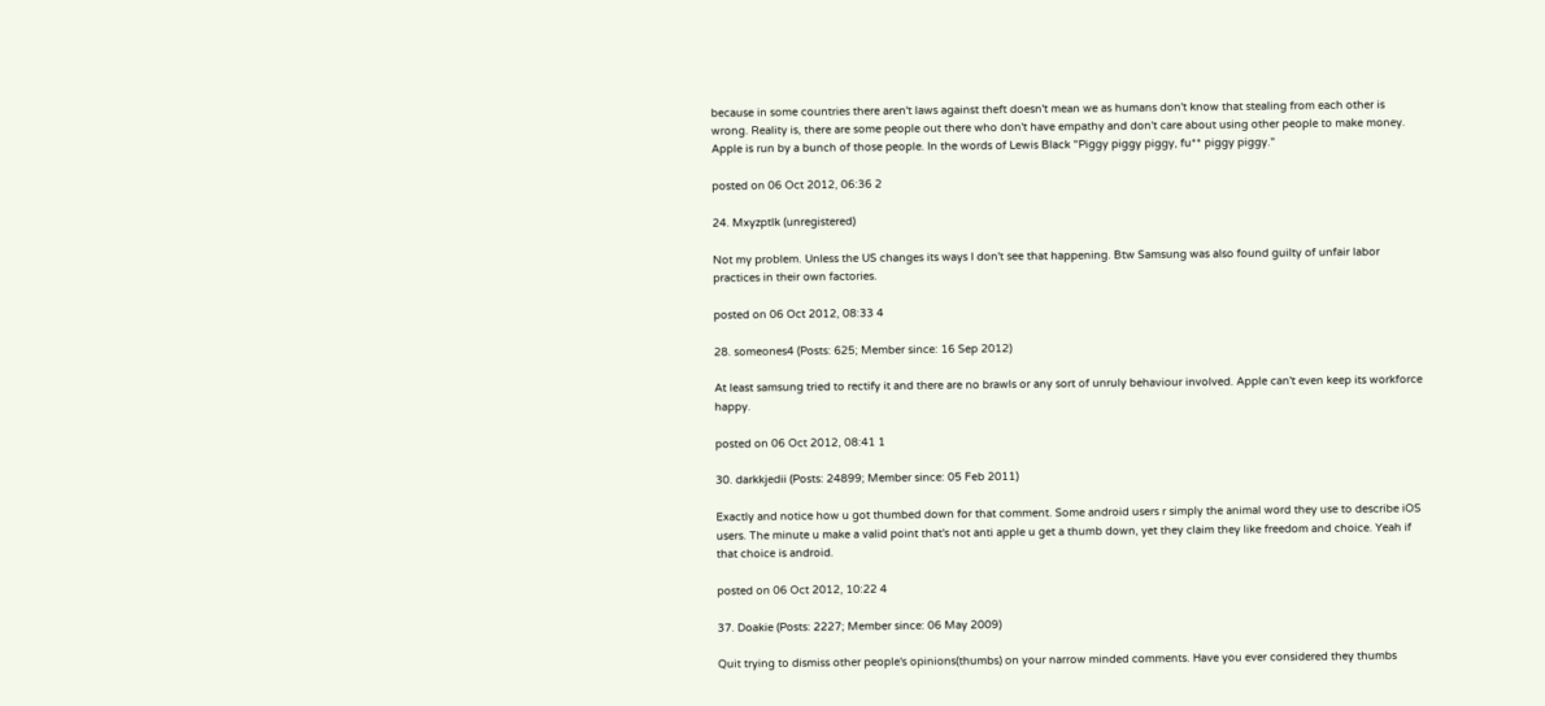because in some countries there aren't laws against theft doesn't mean we as humans don't know that stealing from each other is wrong. Reality is, there are some people out there who don't have empathy and don't care about using other people to make money. Apple is run by a bunch of those people. In the words of Lewis Black "Piggy piggy piggy, fu** piggy piggy."

posted on 06 Oct 2012, 06:36 2

24. Mxyzptlk (unregistered)

Not my problem. Unless the US changes its ways I don't see that happening. Btw Samsung was also found guilty of unfair labor practices in their own factories.

posted on 06 Oct 2012, 08:33 4

28. someones4 (Posts: 625; Member since: 16 Sep 2012)

At least samsung tried to rectify it and there are no brawls or any sort of unruly behaviour involved. Apple can't even keep its workforce happy.

posted on 06 Oct 2012, 08:41 1

30. darkkjedii (Posts: 24899; Member since: 05 Feb 2011)

Exactly and notice how u got thumbed down for that comment. Some android users r simply the animal word they use to describe iOS users. The minute u make a valid point that's not anti apple u get a thumb down, yet they claim they like freedom and choice. Yeah if that choice is android.

posted on 06 Oct 2012, 10:22 4

37. Doakie (Posts: 2227; Member since: 06 May 2009)

Quit trying to dismiss other people's opinions(thumbs) on your narrow minded comments. Have you ever considered they thumbs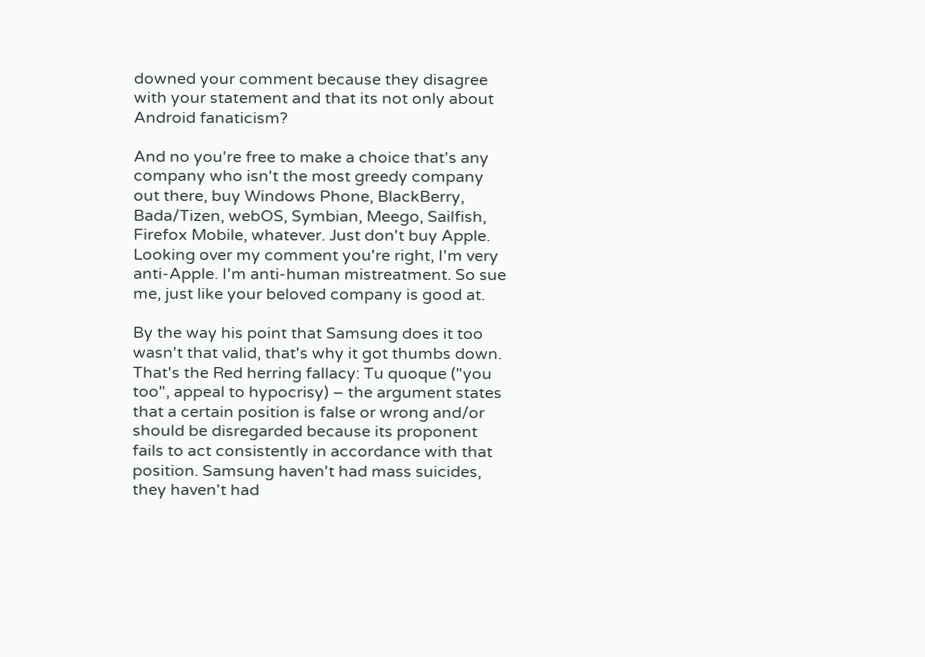downed your comment because they disagree with your statement and that its not only about Android fanaticism?

And no you're free to make a choice that's any company who isn't the most greedy company out there, buy Windows Phone, BlackBerry, Bada/Tizen, webOS, Symbian, Meego, Sailfish, Firefox Mobile, whatever. Just don't buy Apple. Looking over my comment you're right, I'm very anti-Apple. I'm anti-human mistreatment. So sue me, just like your beloved company is good at.

By the way his point that Samsung does it too wasn't that valid, that's why it got thumbs down. That's the Red herring fallacy: Tu quoque ("you too", appeal to hypocrisy) – the argument states that a certain position is false or wrong and/or should be disregarded because its proponent fails to act consistently in accordance with that position. Samsung haven't had mass suicides, they haven't had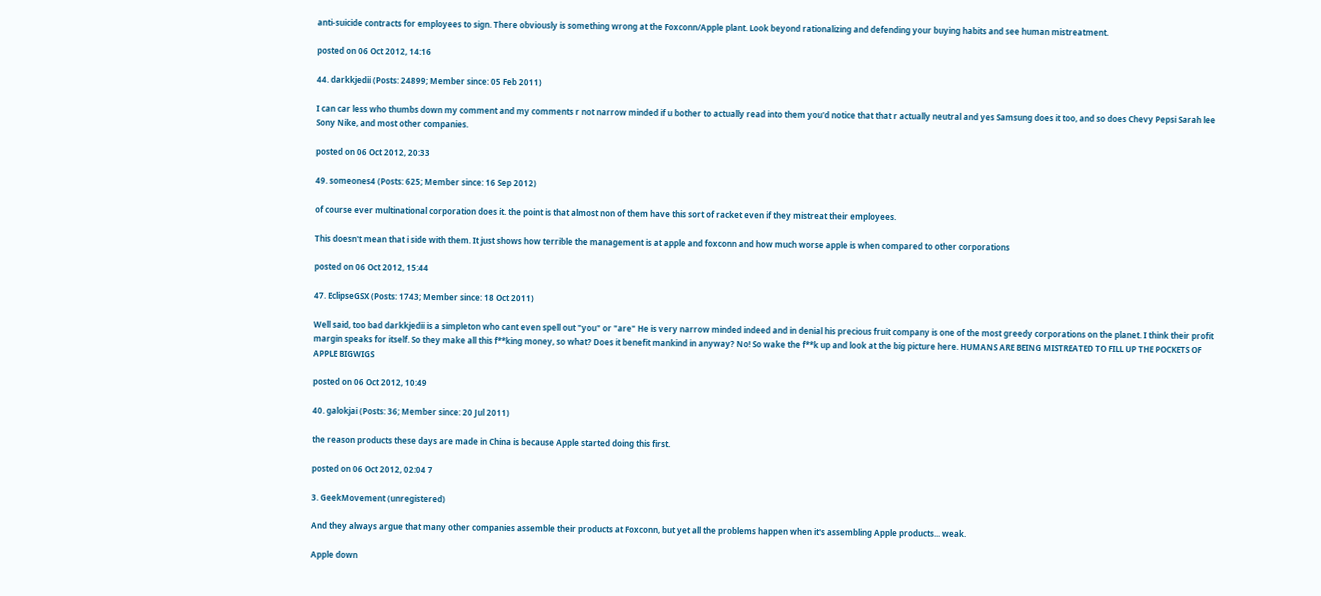anti-suicide contracts for employees to sign. There obviously is something wrong at the Foxconn/Apple plant. Look beyond rationalizing and defending your buying habits and see human mistreatment.

posted on 06 Oct 2012, 14:16

44. darkkjedii (Posts: 24899; Member since: 05 Feb 2011)

I can car less who thumbs down my comment and my comments r not narrow minded if u bother to actually read into them you'd notice that that r actually neutral and yes Samsung does it too, and so does Chevy Pepsi Sarah lee Sony Nike, and most other companies.

posted on 06 Oct 2012, 20:33

49. someones4 (Posts: 625; Member since: 16 Sep 2012)

of course ever multinational corporation does it. the point is that almost non of them have this sort of racket even if they mistreat their employees.

This doesn't mean that i side with them. It just shows how terrible the management is at apple and foxconn and how much worse apple is when compared to other corporations

posted on 06 Oct 2012, 15:44

47. EclipseGSX (Posts: 1743; Member since: 18 Oct 2011)

Well said, too bad darkkjedii is a simpleton who cant even spell out "you" or "are" He is very narrow minded indeed and in denial his precious fruit company is one of the most greedy corporations on the planet. I think their profit margin speaks for itself. So they make all this f**king money, so what? Does it benefit mankind in anyway? No! So wake the f**k up and look at the big picture here. HUMANS ARE BEING MISTREATED TO FILL UP THE POCKETS OF APPLE BIGWIGS

posted on 06 Oct 2012, 10:49

40. galokjai (Posts: 36; Member since: 20 Jul 2011)

the reason products these days are made in China is because Apple started doing this first.

posted on 06 Oct 2012, 02:04 7

3. GeekMovement (unregistered)

And they always argue that many other companies assemble their products at Foxconn, but yet all the problems happen when it's assembling Apple products... weak.

Apple down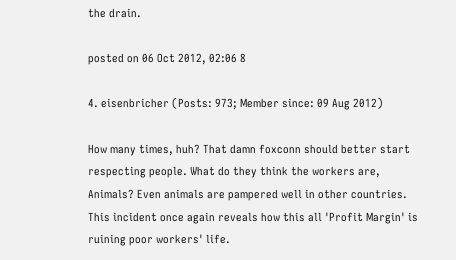the drain.

posted on 06 Oct 2012, 02:06 8

4. eisenbricher (Posts: 973; Member since: 09 Aug 2012)

How many times, huh? That damn foxconn should better start respecting people. What do they think the workers are, Animals? Even animals are pampered well in other countries. This incident once again reveals how this all 'Profit Margin' is ruining poor workers' life.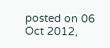posted on 06 Oct 2012,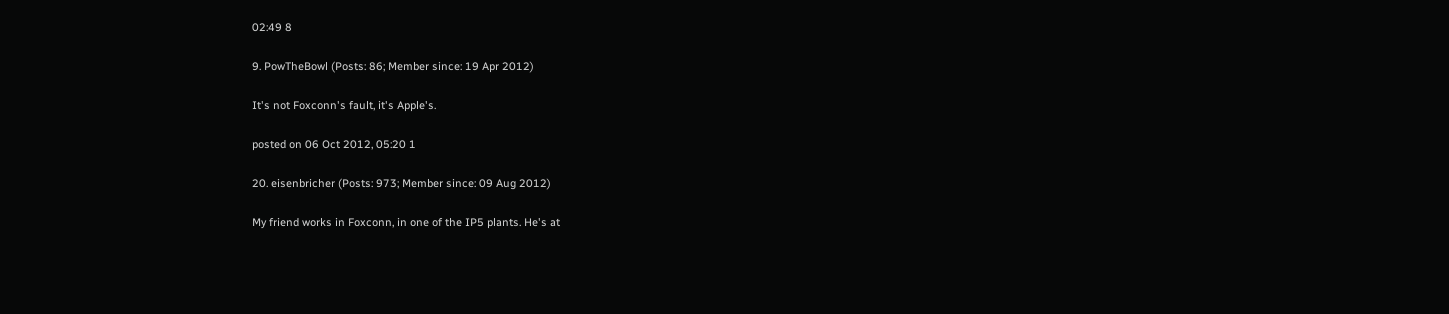02:49 8

9. PowTheBowl (Posts: 86; Member since: 19 Apr 2012)

It's not Foxconn's fault, it's Apple's.

posted on 06 Oct 2012, 05:20 1

20. eisenbricher (Posts: 973; Member since: 09 Aug 2012)

My friend works in Foxconn, in one of the IP5 plants. He's at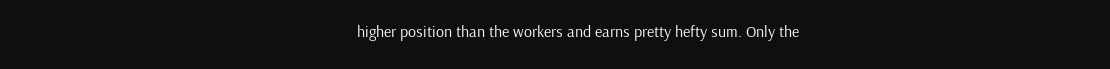higher position than the workers and earns pretty hefty sum. Only the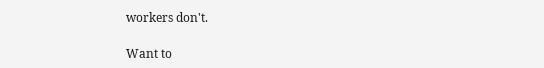workers don't.

Want to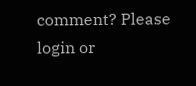comment? Please login or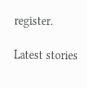register.

Latest stories